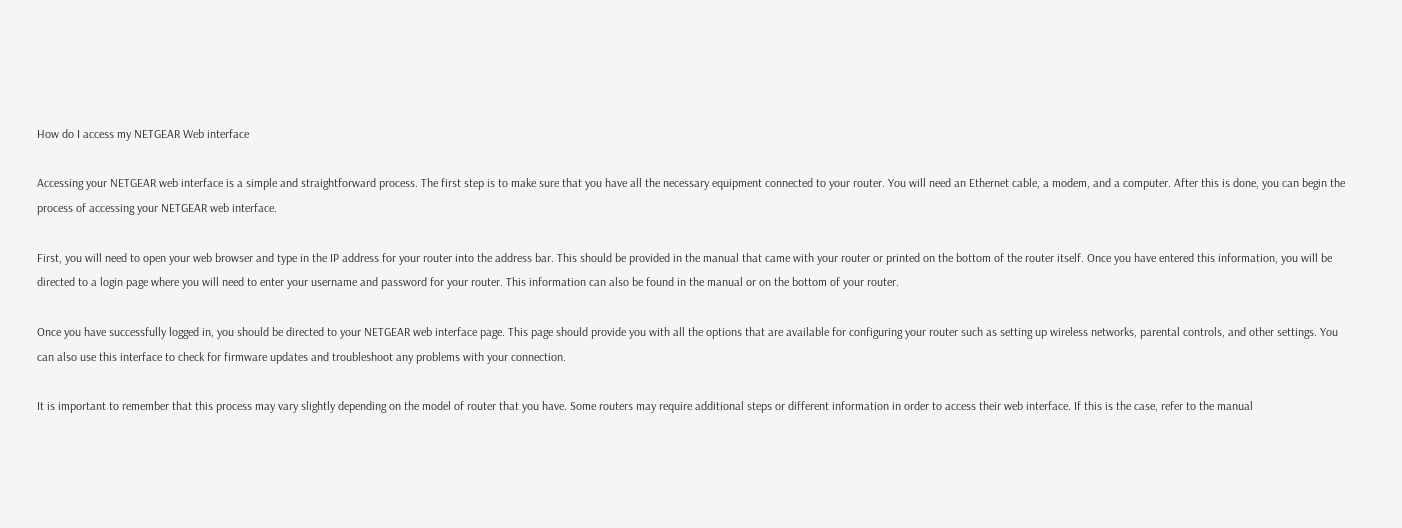How do I access my NETGEAR Web interface

Accessing your NETGEAR web interface is a simple and straightforward process. The first step is to make sure that you have all the necessary equipment connected to your router. You will need an Ethernet cable, a modem, and a computer. After this is done, you can begin the process of accessing your NETGEAR web interface.

First, you will need to open your web browser and type in the IP address for your router into the address bar. This should be provided in the manual that came with your router or printed on the bottom of the router itself. Once you have entered this information, you will be directed to a login page where you will need to enter your username and password for your router. This information can also be found in the manual or on the bottom of your router.

Once you have successfully logged in, you should be directed to your NETGEAR web interface page. This page should provide you with all the options that are available for configuring your router such as setting up wireless networks, parental controls, and other settings. You can also use this interface to check for firmware updates and troubleshoot any problems with your connection.

It is important to remember that this process may vary slightly depending on the model of router that you have. Some routers may require additional steps or different information in order to access their web interface. If this is the case, refer to the manual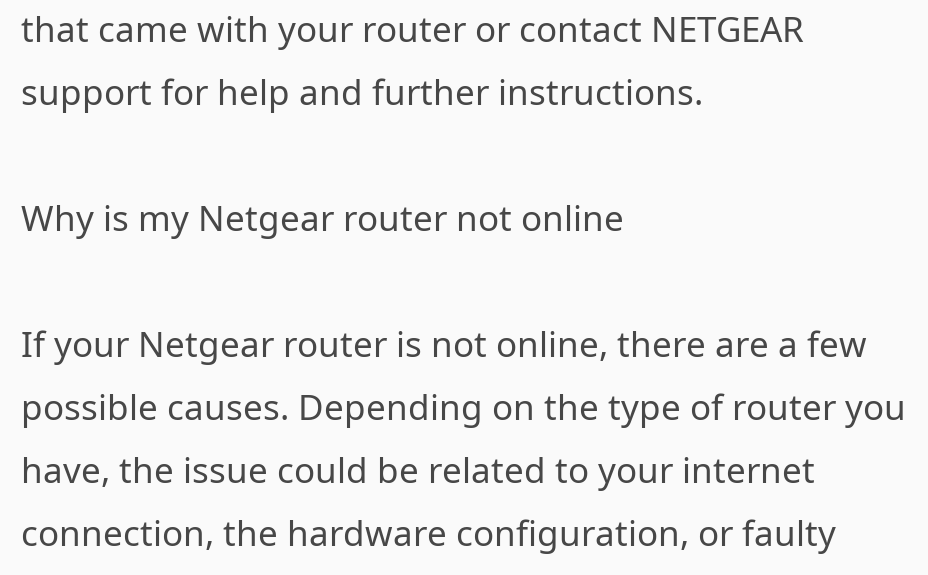that came with your router or contact NETGEAR support for help and further instructions.

Why is my Netgear router not online

If your Netgear router is not online, there are a few possible causes. Depending on the type of router you have, the issue could be related to your internet connection, the hardware configuration, or faulty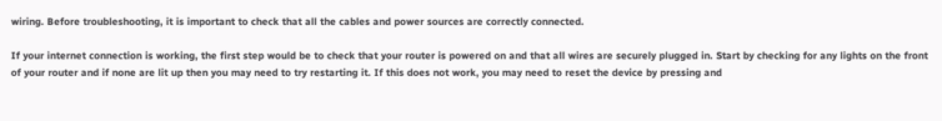wiring. Before troubleshooting, it is important to check that all the cables and power sources are correctly connected.

If your internet connection is working, the first step would be to check that your router is powered on and that all wires are securely plugged in. Start by checking for any lights on the front of your router and if none are lit up then you may need to try restarting it. If this does not work, you may need to reset the device by pressing and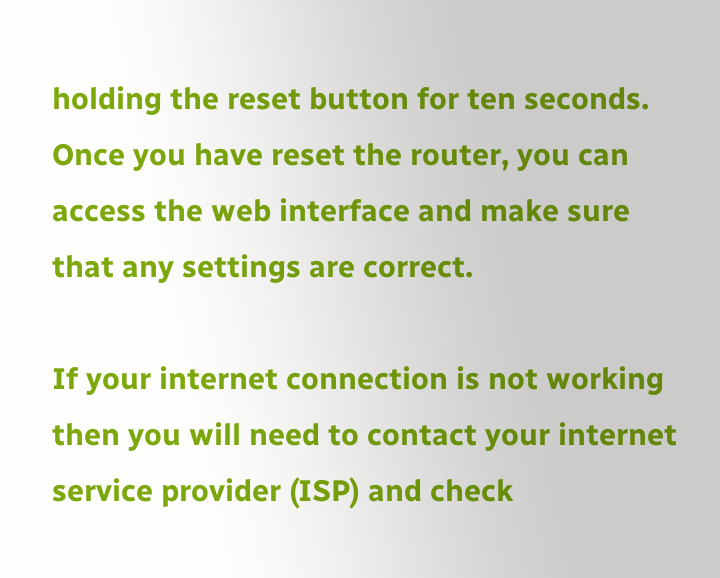holding the reset button for ten seconds. Once you have reset the router, you can access the web interface and make sure that any settings are correct.

If your internet connection is not working then you will need to contact your internet service provider (ISP) and check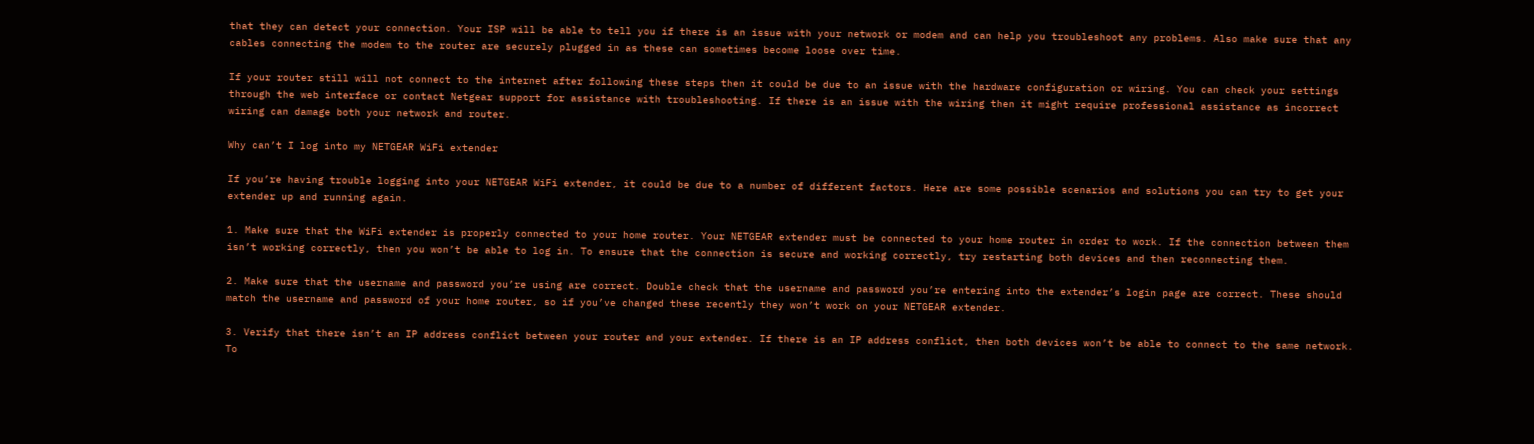that they can detect your connection. Your ISP will be able to tell you if there is an issue with your network or modem and can help you troubleshoot any problems. Also make sure that any cables connecting the modem to the router are securely plugged in as these can sometimes become loose over time.

If your router still will not connect to the internet after following these steps then it could be due to an issue with the hardware configuration or wiring. You can check your settings through the web interface or contact Netgear support for assistance with troubleshooting. If there is an issue with the wiring then it might require professional assistance as incorrect wiring can damage both your network and router.

Why can’t I log into my NETGEAR WiFi extender

If you’re having trouble logging into your NETGEAR WiFi extender, it could be due to a number of different factors. Here are some possible scenarios and solutions you can try to get your extender up and running again.

1. Make sure that the WiFi extender is properly connected to your home router. Your NETGEAR extender must be connected to your home router in order to work. If the connection between them isn’t working correctly, then you won’t be able to log in. To ensure that the connection is secure and working correctly, try restarting both devices and then reconnecting them.

2. Make sure that the username and password you’re using are correct. Double check that the username and password you’re entering into the extender’s login page are correct. These should match the username and password of your home router, so if you’ve changed these recently they won’t work on your NETGEAR extender.

3. Verify that there isn’t an IP address conflict between your router and your extender. If there is an IP address conflict, then both devices won’t be able to connect to the same network. To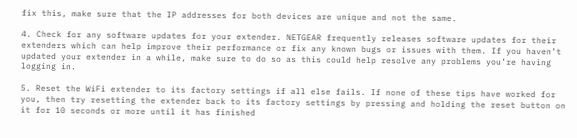fix this, make sure that the IP addresses for both devices are unique and not the same.

4. Check for any software updates for your extender. NETGEAR frequently releases software updates for their extenders which can help improve their performance or fix any known bugs or issues with them. If you haven’t updated your extender in a while, make sure to do so as this could help resolve any problems you’re having logging in.

5. Reset the WiFi extender to its factory settings if all else fails. If none of these tips have worked for you, then try resetting the extender back to its factory settings by pressing and holding the reset button on it for 10 seconds or more until it has finished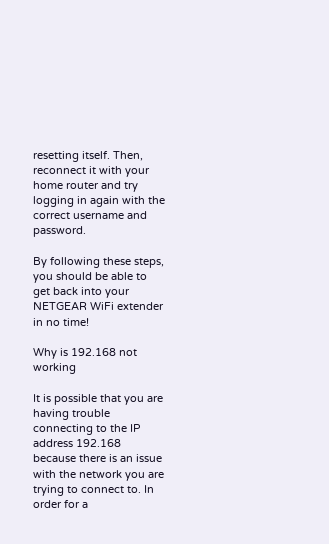resetting itself. Then, reconnect it with your home router and try logging in again with the correct username and password.

By following these steps, you should be able to get back into your NETGEAR WiFi extender in no time!

Why is 192.168 not working

It is possible that you are having trouble connecting to the IP address 192.168 because there is an issue with the network you are trying to connect to. In order for a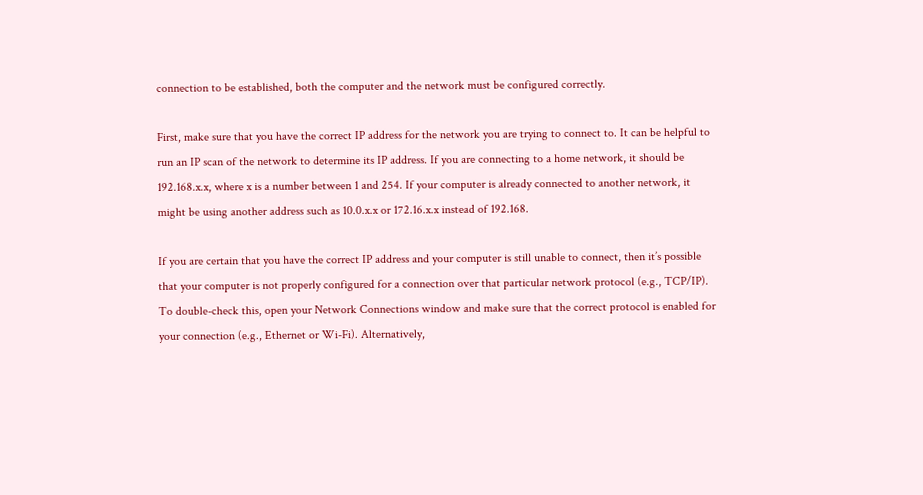connection to be established, both the computer and the network must be configured correctly.

First, make sure that you have the correct IP address for the network you are trying to connect to. It can be helpful to run an IP scan of the network to determine its IP address. If you are connecting to a home network, it should be 192.168.x.x, where x is a number between 1 and 254. If your computer is already connected to another network, it might be using another address such as 10.0.x.x or 172.16.x.x instead of 192.168.

If you are certain that you have the correct IP address and your computer is still unable to connect, then it’s possible that your computer is not properly configured for a connection over that particular network protocol (e.g., TCP/IP). To double-check this, open your Network Connections window and make sure that the correct protocol is enabled for your connection (e.g., Ethernet or Wi-Fi). Alternatively,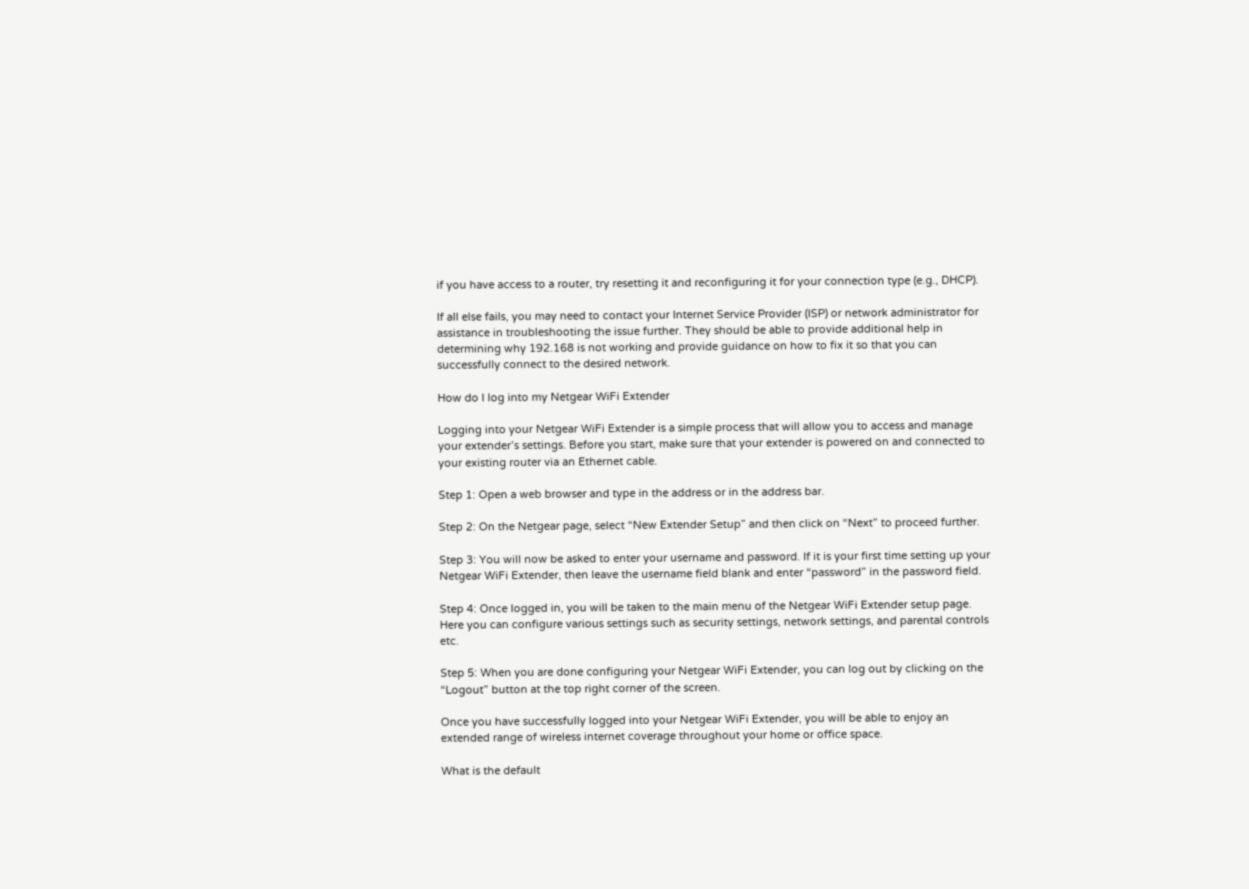if you have access to a router, try resetting it and reconfiguring it for your connection type (e.g., DHCP).

If all else fails, you may need to contact your Internet Service Provider (ISP) or network administrator for assistance in troubleshooting the issue further. They should be able to provide additional help in determining why 192.168 is not working and provide guidance on how to fix it so that you can successfully connect to the desired network.

How do I log into my Netgear WiFi Extender

Logging into your Netgear WiFi Extender is a simple process that will allow you to access and manage your extender’s settings. Before you start, make sure that your extender is powered on and connected to your existing router via an Ethernet cable.

Step 1: Open a web browser and type in the address or in the address bar.

Step 2: On the Netgear page, select “New Extender Setup” and then click on “Next” to proceed further.

Step 3: You will now be asked to enter your username and password. If it is your first time setting up your Netgear WiFi Extender, then leave the username field blank and enter “password” in the password field.

Step 4: Once logged in, you will be taken to the main menu of the Netgear WiFi Extender setup page. Here you can configure various settings such as security settings, network settings, and parental controls etc.

Step 5: When you are done configuring your Netgear WiFi Extender, you can log out by clicking on the “Logout” button at the top right corner of the screen.

Once you have successfully logged into your Netgear WiFi Extender, you will be able to enjoy an extended range of wireless internet coverage throughout your home or office space.

What is the default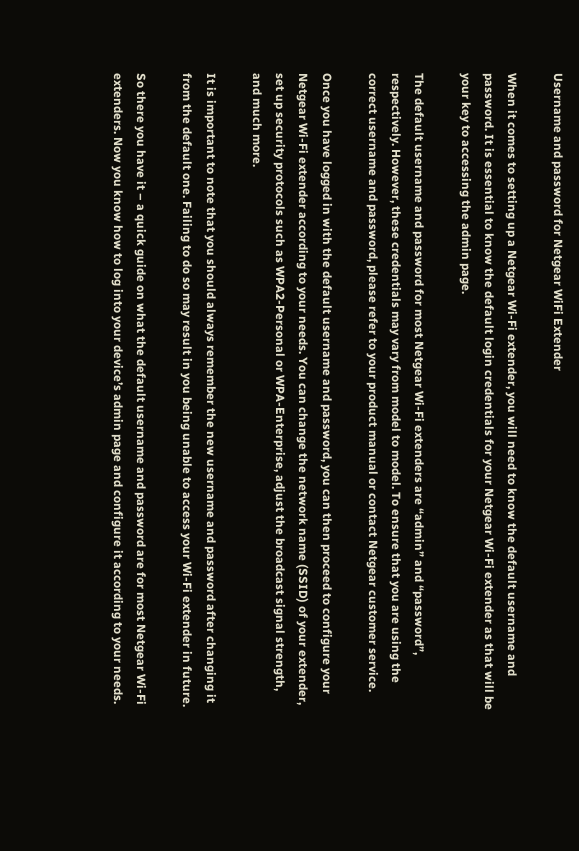Username and password for Netgear WiFi Extender

When it comes to setting up a Netgear Wi-Fi extender, you will need to know the default username and password. It is essential to know the default login credentials for your Netgear Wi-Fi extender as that will be your key to accessing the admin page.

The default username and password for most Netgear Wi-Fi extenders are “admin” and “password”, respectively. However, these credentials may vary from model to model. To ensure that you are using the correct username and password, please refer to your product manual or contact Netgear customer service.

Once you have logged in with the default username and password, you can then proceed to configure your Netgear Wi-Fi extender according to your needs. You can change the network name (SSID) of your extender, set up security protocols such as WPA2-Personal or WPA-Enterprise, adjust the broadcast signal strength, and much more.

It is important to note that you should always remember the new username and password after changing it from the default one. Failing to do so may result in you being unable to access your Wi-Fi extender in future.

So there you have it – a quick guide on what the default username and password are for most Netgear Wi-Fi extenders. Now you know how to log into your device’s admin page and configure it according to your needs.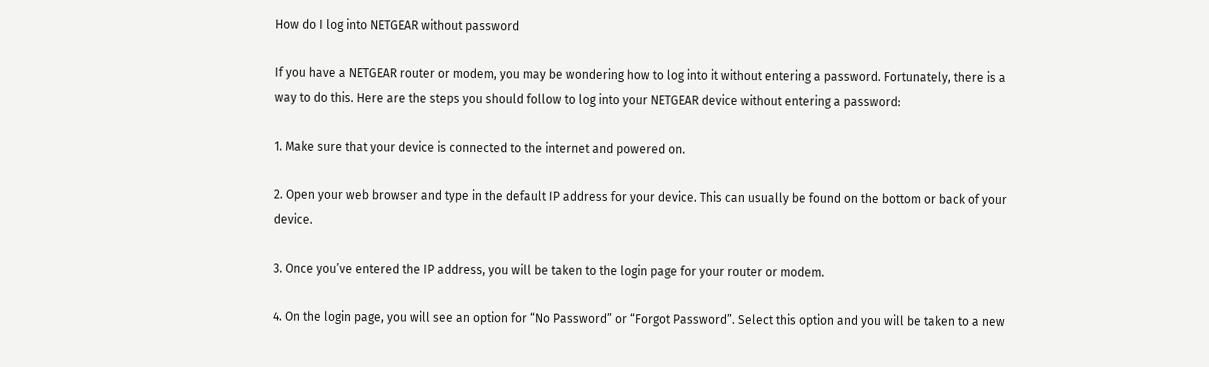How do I log into NETGEAR without password

If you have a NETGEAR router or modem, you may be wondering how to log into it without entering a password. Fortunately, there is a way to do this. Here are the steps you should follow to log into your NETGEAR device without entering a password:

1. Make sure that your device is connected to the internet and powered on.

2. Open your web browser and type in the default IP address for your device. This can usually be found on the bottom or back of your device.

3. Once you’ve entered the IP address, you will be taken to the login page for your router or modem.

4. On the login page, you will see an option for “No Password” or “Forgot Password”. Select this option and you will be taken to a new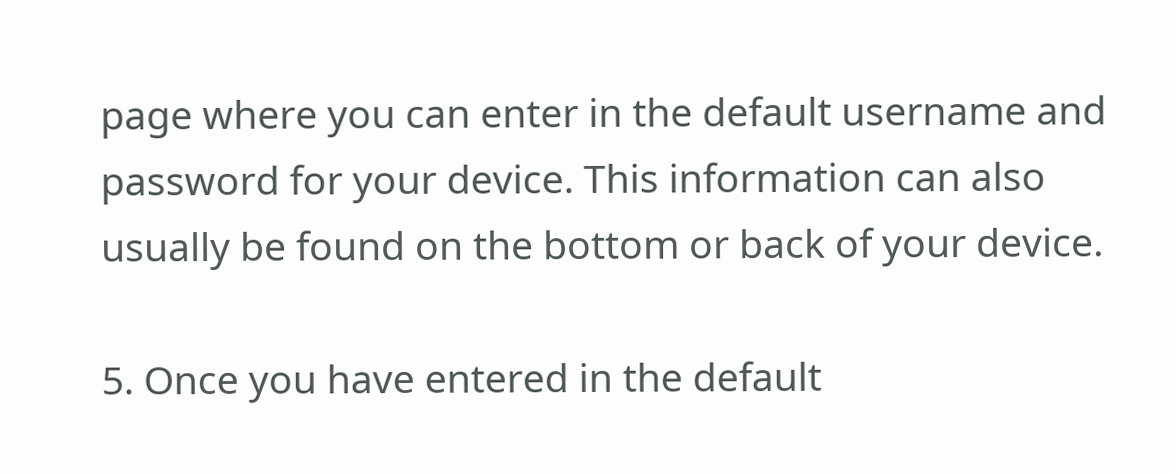page where you can enter in the default username and password for your device. This information can also usually be found on the bottom or back of your device.

5. Once you have entered in the default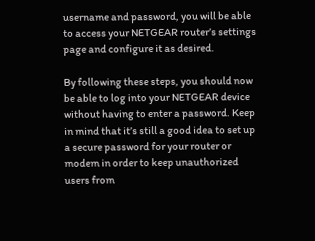username and password, you will be able to access your NETGEAR router’s settings page and configure it as desired.

By following these steps, you should now be able to log into your NETGEAR device without having to enter a password. Keep in mind that it’s still a good idea to set up a secure password for your router or modem in order to keep unauthorized users from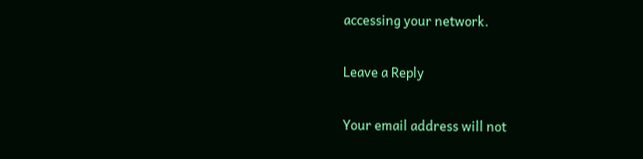accessing your network.

Leave a Reply

Your email address will not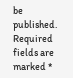be published. Required fields are marked *